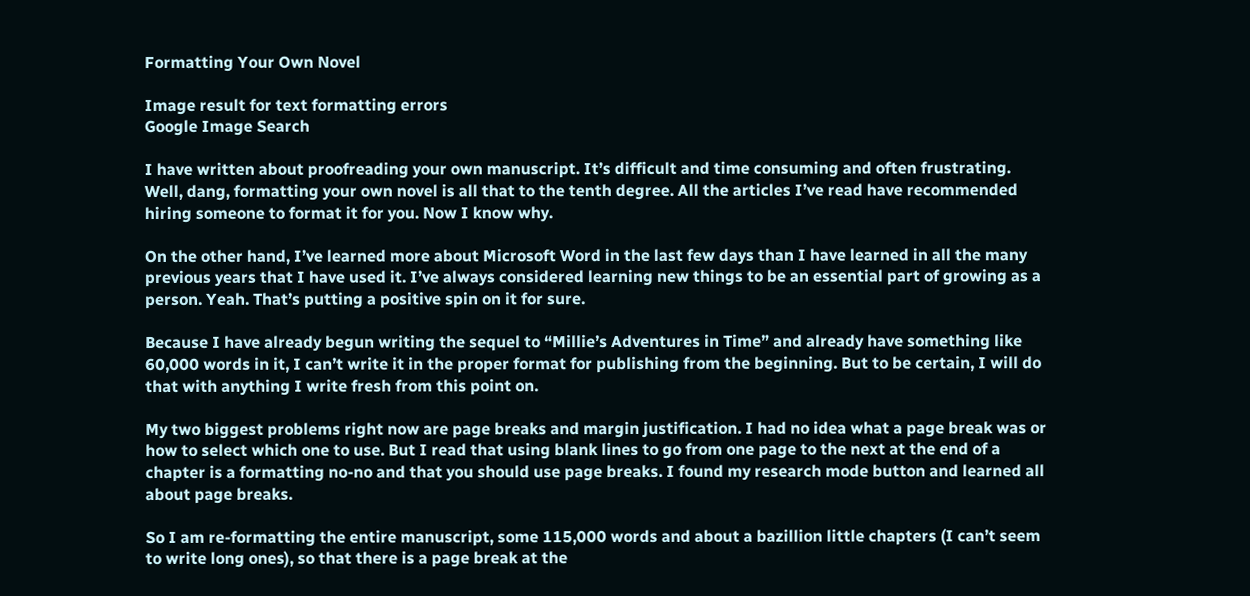Formatting Your Own Novel

Image result for text formatting errors
Google Image Search

I have written about proofreading your own manuscript. It’s difficult and time consuming and often frustrating. Well, dang, formatting your own novel is all that to the tenth degree. All the articles I’ve read have recommended hiring someone to format it for you. Now I know why.

On the other hand, I’ve learned more about Microsoft Word in the last few days than I have learned in all the many previous years that I have used it. I’ve always considered learning new things to be an essential part of growing as a person. Yeah. That’s putting a positive spin on it for sure.

Because I have already begun writing the sequel to “Millie’s Adventures in Time” and already have something like 60,000 words in it, I can’t write it in the proper format for publishing from the beginning. But to be certain, I will do that with anything I write fresh from this point on.

My two biggest problems right now are page breaks and margin justification. I had no idea what a page break was or how to select which one to use. But I read that using blank lines to go from one page to the next at the end of a chapter is a formatting no-no and that you should use page breaks. I found my research mode button and learned all about page breaks.

So I am re-formatting the entire manuscript, some 115,000 words and about a bazillion little chapters (I can’t seem to write long ones), so that there is a page break at the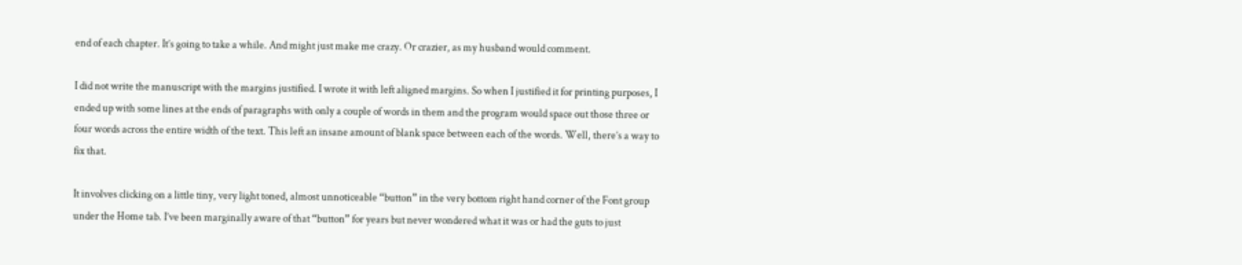end of each chapter. It’s going to take a while. And might just make me crazy. Or crazier, as my husband would comment.

I did not write the manuscript with the margins justified. I wrote it with left aligned margins. So when I justified it for printing purposes, I ended up with some lines at the ends of paragraphs with only a couple of words in them and the program would space out those three or four words across the entire width of the text. This left an insane amount of blank space between each of the words. Well, there’s a way to fix that.

It involves clicking on a little tiny, very light toned, almost unnoticeable “button” in the very bottom right hand corner of the Font group under the Home tab. I’ve been marginally aware of that “button” for years but never wondered what it was or had the guts to just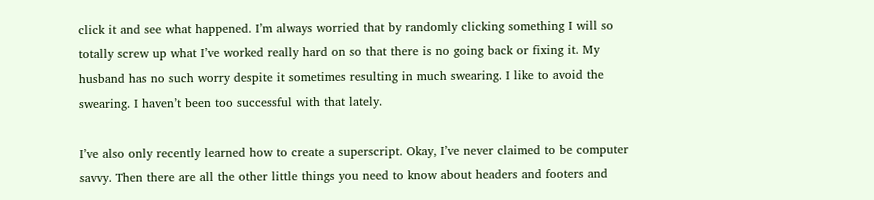click it and see what happened. I’m always worried that by randomly clicking something I will so totally screw up what I’ve worked really hard on so that there is no going back or fixing it. My husband has no such worry despite it sometimes resulting in much swearing. I like to avoid the swearing. I haven’t been too successful with that lately.

I’ve also only recently learned how to create a superscript. Okay, I’ve never claimed to be computer savvy. Then there are all the other little things you need to know about headers and footers and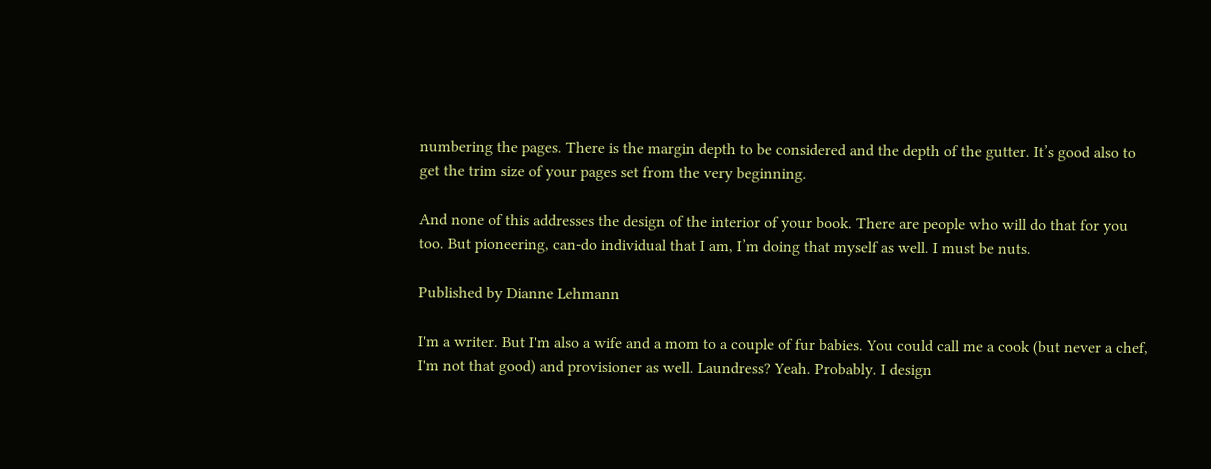numbering the pages. There is the margin depth to be considered and the depth of the gutter. It’s good also to get the trim size of your pages set from the very beginning.

And none of this addresses the design of the interior of your book. There are people who will do that for you too. But pioneering, can-do individual that I am, I’m doing that myself as well. I must be nuts.

Published by Dianne Lehmann

I'm a writer. But I'm also a wife and a mom to a couple of fur babies. You could call me a cook (but never a chef, I'm not that good) and provisioner as well. Laundress? Yeah. Probably. I design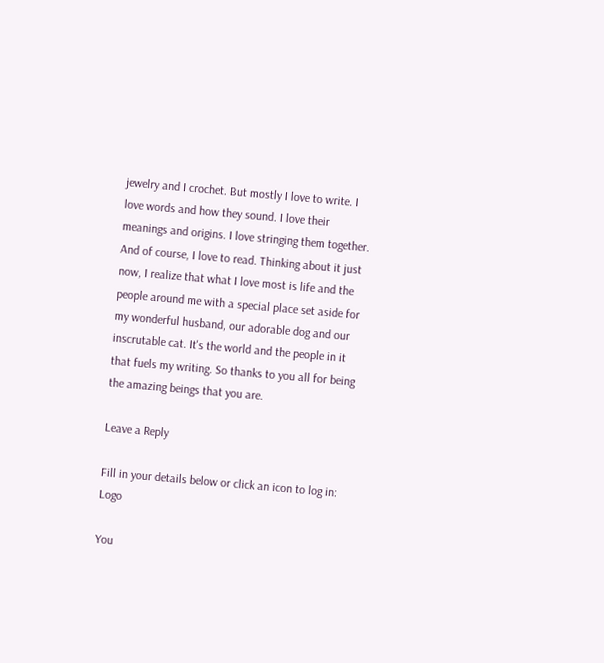jewelry and I crochet. But mostly I love to write. I love words and how they sound. I love their meanings and origins. I love stringing them together. And of course, I love to read. Thinking about it just now, I realize that what I love most is life and the people around me with a special place set aside for my wonderful husband, our adorable dog and our inscrutable cat. It's the world and the people in it that fuels my writing. So thanks to you all for being the amazing beings that you are.

Leave a Reply

Fill in your details below or click an icon to log in: Logo

You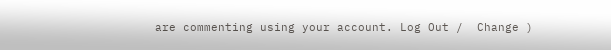are commenting using your account. Log Out /  Change )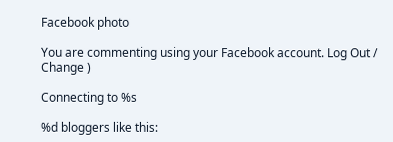Facebook photo

You are commenting using your Facebook account. Log Out /  Change )

Connecting to %s

%d bloggers like this: